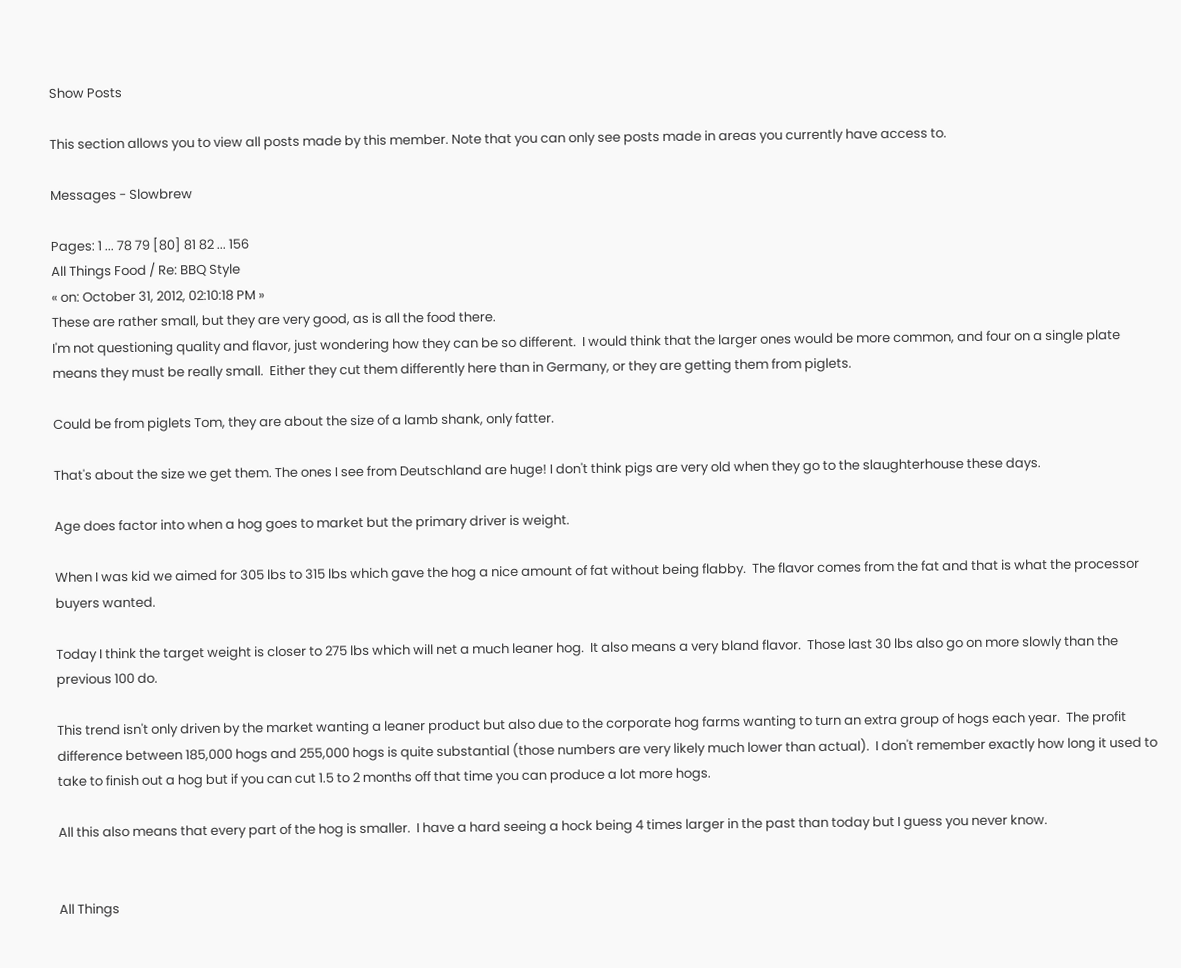Show Posts

This section allows you to view all posts made by this member. Note that you can only see posts made in areas you currently have access to.

Messages - Slowbrew

Pages: 1 ... 78 79 [80] 81 82 ... 156
All Things Food / Re: BBQ Style
« on: October 31, 2012, 02:10:18 PM »
These are rather small, but they are very good, as is all the food there.
I'm not questioning quality and flavor, just wondering how they can be so different.  I would think that the larger ones would be more common, and four on a single plate means they must be really small.  Either they cut them differently here than in Germany, or they are getting them from piglets.

Could be from piglets Tom, they are about the size of a lamb shank, only fatter.

That's about the size we get them. The ones I see from Deutschland are huge! I don't think pigs are very old when they go to the slaughterhouse these days.

Age does factor into when a hog goes to market but the primary driver is weight.

When I was kid we aimed for 305 lbs to 315 lbs which gave the hog a nice amount of fat without being flabby.  The flavor comes from the fat and that is what the processor buyers wanted.

Today I think the target weight is closer to 275 lbs which will net a much leaner hog.  It also means a very bland flavor.  Those last 30 lbs also go on more slowly than the previous 100 do.

This trend isn't only driven by the market wanting a leaner product but also due to the corporate hog farms wanting to turn an extra group of hogs each year.  The profit difference between 185,000 hogs and 255,000 hogs is quite substantial (those numbers are very likely much lower than actual).  I don't remember exactly how long it used to take to finish out a hog but if you can cut 1.5 to 2 months off that time you can produce a lot more hogs.

All this also means that every part of the hog is smaller.  I have a hard seeing a hock being 4 times larger in the past than today but I guess you never know.


All Things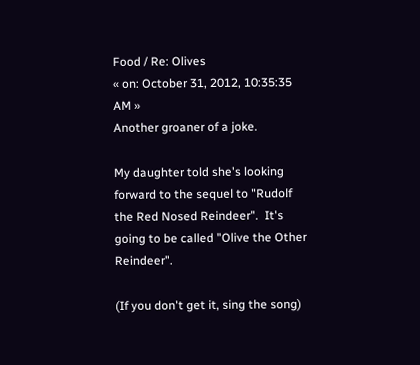Food / Re: Olives
« on: October 31, 2012, 10:35:35 AM »
Another groaner of a joke.

My daughter told she's looking forward to the sequel to "Rudolf the Red Nosed Reindeer".  It's going to be called "Olive the Other Reindeer".

(If you don't get it, sing the song)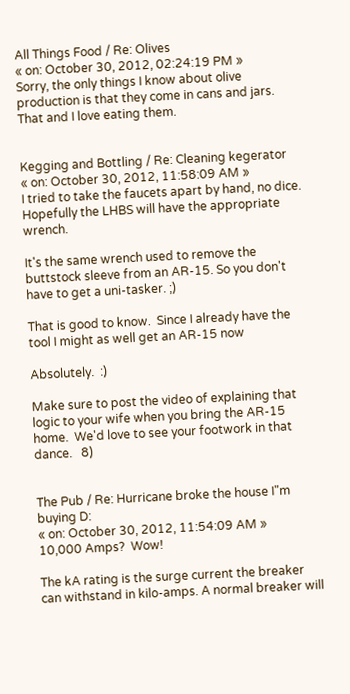All Things Food / Re: Olives
« on: October 30, 2012, 02:24:19 PM »
Sorry, the only things I know about olive production is that they come in cans and jars.  That and I love eating them.


Kegging and Bottling / Re: Cleaning kegerator
« on: October 30, 2012, 11:58:09 AM »
I tried to take the faucets apart by hand, no dice. Hopefully the LHBS will have the appropriate wrench.

It's the same wrench used to remove the buttstock sleeve from an AR-15. So you don't have to get a uni-tasker. ;)

That is good to know.  Since I already have the tool I might as well get an AR-15 now

Absolutely.  :)

Make sure to post the video of explaining that logic to your wife when you bring the AR-15 home.  We'd love to see your footwork in that dance.   8)


The Pub / Re: Hurricane broke the house I"m buying D:
« on: October 30, 2012, 11:54:09 AM »
10,000 Amps?  Wow!

The kA rating is the surge current the breaker can withstand in kilo-amps. A normal breaker will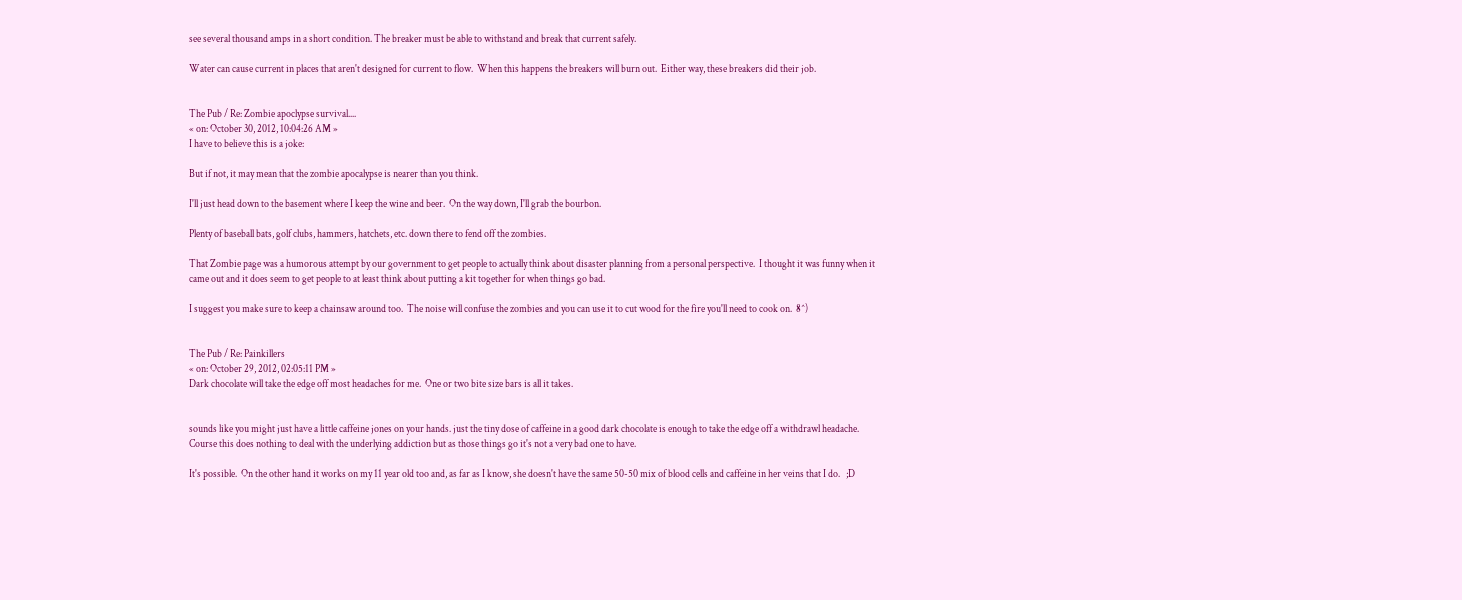see several thousand amps in a short condition. The breaker must be able to withstand and break that current safely.

Water can cause current in places that aren't designed for current to flow.  When this happens the breakers will burn out.  Either way, these breakers did their job.


The Pub / Re: Zombie apoclypse survival....
« on: October 30, 2012, 10:04:26 AM »
I have to believe this is a joke:

But if not, it may mean that the zombie apocalypse is nearer than you think.

I'll just head down to the basement where I keep the wine and beer.  On the way down, I'll grab the bourbon.

Plenty of baseball bats, golf clubs, hammers, hatchets, etc. down there to fend off the zombies.

That Zombie page was a humorous attempt by our government to get people to actually think about disaster planning from a personal perspective.  I thought it was funny when it came out and it does seem to get people to at least think about putting a kit together for when things go bad.

I suggest you make sure to keep a chainsaw around too.  The noise will confuse the zombies and you can use it to cut wood for the fire you'll need to cook on.  8^)


The Pub / Re: Painkillers
« on: October 29, 2012, 02:05:11 PM »
Dark chocolate will take the edge off most headaches for me.  One or two bite size bars is all it takes.


sounds like you might just have a little caffeine jones on your hands. just the tiny dose of caffeine in a good dark chocolate is enough to take the edge off a withdrawl headache. Course this does nothing to deal with the underlying addiction but as those things go it's not a very bad one to have.

It's possible.  On the other hand it works on my 11 year old too and, as far as I know, she doesn't have the same 50-50 mix of blood cells and caffeine in her veins that I do.   ;D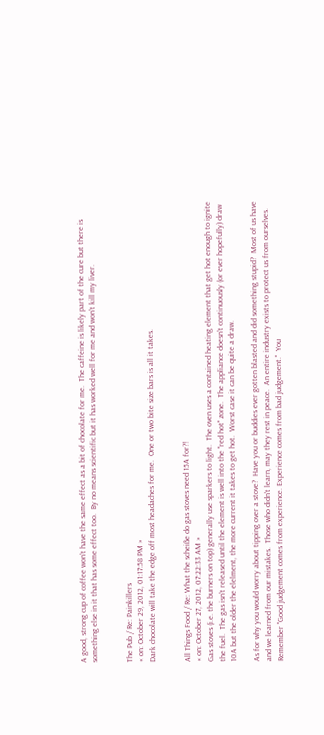A good, strong cup of coffee won't have the same effect as a bit of chocolate for me.  The caffeine is likely part of the cure but there is something else in it that has some effect too.  By no means scientific but it has worked well for me and won't kill my liver.


The Pub / Re: Painkillers
« on: October 29, 2012, 01:17:58 PM »
Dark chocolate will take the edge off most headaches for me.  One or two bite size bars is all it takes.


All Things Food / Re: What the scheiße do gas stoves need 15A for?!
« on: October 27, 2012, 07:22:33 AM »
Gas stoves (i.e. the burners on top) generally use sparkers to light.  The oven uses a contained heating element that get hot enough to ignite the fuel.  The gas isn't released until the element is well into the "red hot" zone.  The appliance doesn't continuously (or ever hopefully) draw 10A but the older the elelment, the more current it takes to get hot.  Worst case it can be quite a draw.

As for why you would worry about tipping over a stove?  Have you or buddies ever gotten blasted and did something stupid?  Most of us have and we learned from our mistakes.  Those who didn't learn, may they rest in peace.  An entire industry exists to protect us from ourselves.  Remember "Good judgement comes from experience. Experience comes from bad judgement."  You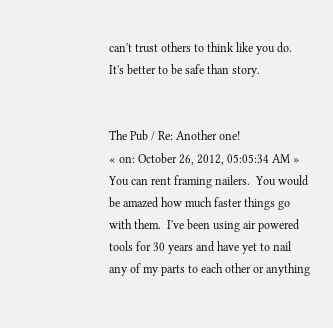can't trust others to think like you do.  It's better to be safe than story.


The Pub / Re: Another one!
« on: October 26, 2012, 05:05:34 AM »
You can rent framing nailers.  You would be amazed how much faster things go with them.  I've been using air powered tools for 30 years and have yet to nail any of my parts to each other or anything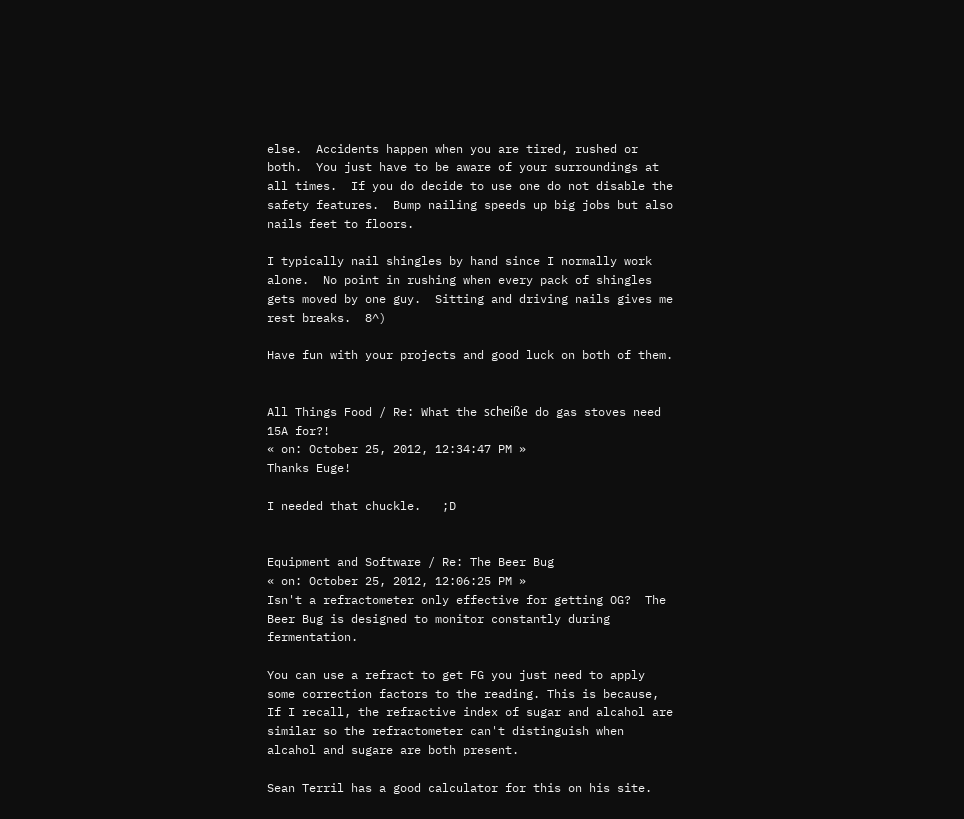else.  Accidents happen when you are tired, rushed or both.  You just have to be aware of your surroundings at all times.  If you do decide to use one do not disable the safety features.  Bump nailing speeds up big jobs but also nails feet to floors.

I typically nail shingles by hand since I normally work alone.  No point in rushing when every pack of shingles gets moved by one guy.  Sitting and driving nails gives me rest breaks.  8^)

Have fun with your projects and good luck on both of them.


All Things Food / Re: What the scheiße do gas stoves need 15A for?!
« on: October 25, 2012, 12:34:47 PM »
Thanks Euge!

I needed that chuckle.   ;D


Equipment and Software / Re: The Beer Bug
« on: October 25, 2012, 12:06:25 PM »
Isn't a refractometer only effective for getting OG?  The Beer Bug is designed to monitor constantly during fermentation.

You can use a refract to get FG you just need to apply some correction factors to the reading. This is because, If I recall, the refractive index of sugar and alcahol are similar so the refractometer can't distinguish when alcahol and sugare are both present.

Sean Terril has a good calculator for this on his site.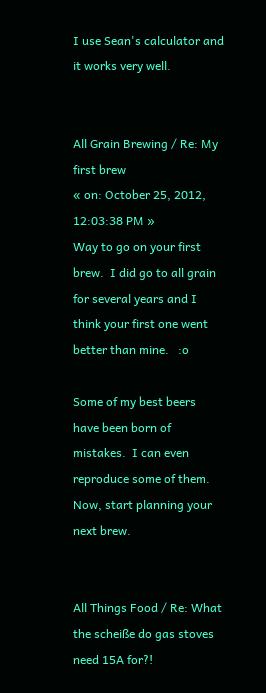I use Sean's calculator and it works very well.


All Grain Brewing / Re: My first brew
« on: October 25, 2012, 12:03:38 PM »
Way to go on your first brew.  I did go to all grain for several years and I think your first one went better than mine.   :o

Some of my best beers have been born of mistakes.  I can even reproduce some of them.  Now, start planning your next brew.


All Things Food / Re: What the scheiße do gas stoves need 15A for?!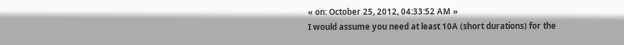« on: October 25, 2012, 04:33:52 AM »
I would assume you need at least 10A (short durations) for the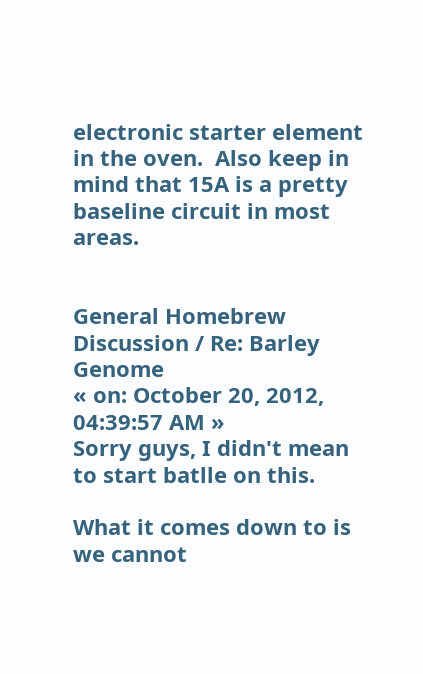electronic starter element in the oven.  Also keep in mind that 15A is a pretty baseline circuit in most areas.


General Homebrew Discussion / Re: Barley Genome
« on: October 20, 2012, 04:39:57 AM »
Sorry guys, I didn't mean to start batlle on this.

What it comes down to is we cannot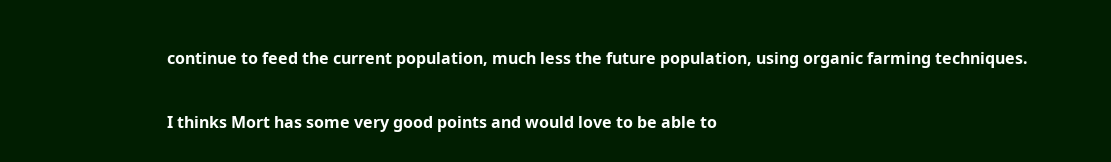continue to feed the current population, much less the future population, using organic farming techniques.

I thinks Mort has some very good points and would love to be able to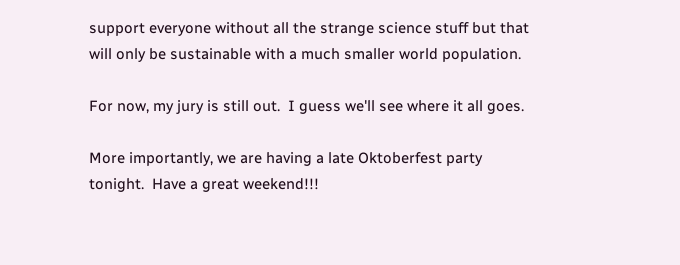support everyone without all the strange science stuff but that will only be sustainable with a much smaller world population.

For now, my jury is still out.  I guess we'll see where it all goes.

More importantly, we are having a late Oktoberfest party tonight.  Have a great weekend!!!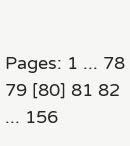Pages: 1 ... 78 79 [80] 81 82 ... 156